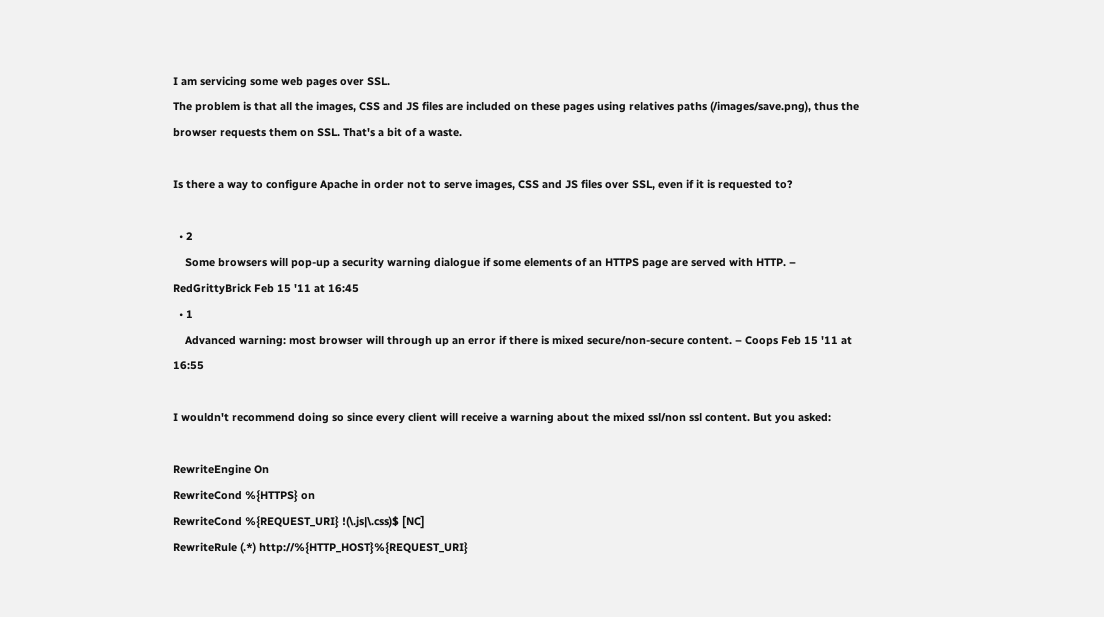I am servicing some web pages over SSL.
The problem is that all the images, CSS and JS files are included on these pages using relatives paths (/images/save.png), thus the browser requests them on SSL. That's a bit of a waste.

Is there a way to configure Apache in order not to serve images, CSS and JS files over SSL, even if it is requested to?

  • 2
    Some browsers will pop-up a security warning dialogue if some elements of an HTTPS page are served with HTTP. – RedGrittyBrick Feb 15 '11 at 16:45
  • 1
    Advanced warning: most browser will through up an error if there is mixed secure/non-secure content. – Coops Feb 15 '11 at 16:55

I wouldn't recommend doing so since every client will receive a warning about the mixed ssl/non ssl content. But you asked:

RewriteEngine On
RewriteCond %{HTTPS} on
RewriteCond %{REQUEST_URI} !(\.js|\.css)$ [NC]
RewriteRule (.*) http://%{HTTP_HOST}%{REQUEST_URI}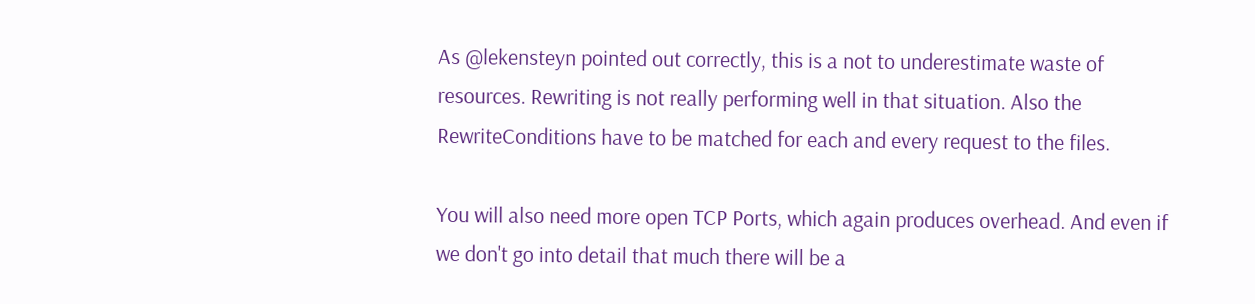As @lekensteyn pointed out correctly, this is a not to underestimate waste of resources. Rewriting is not really performing well in that situation. Also the RewriteConditions have to be matched for each and every request to the files.

You will also need more open TCP Ports, which again produces overhead. And even if we don't go into detail that much there will be a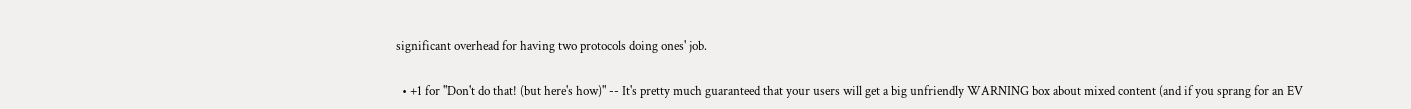significant overhead for having two protocols doing ones' job.

  • +1 for "Don't do that! (but here's how)" -- It's pretty much guaranteed that your users will get a big unfriendly WARNING box about mixed content (and if you sprang for an EV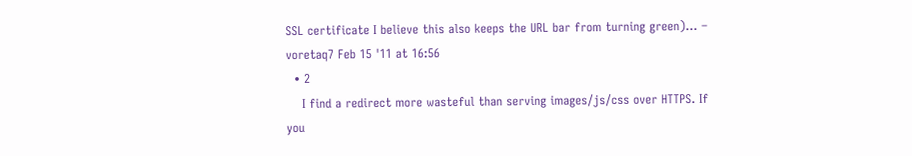SSL certificate I believe this also keeps the URL bar from turning green)... – voretaq7 Feb 15 '11 at 16:56
  • 2
    I find a redirect more wasteful than serving images/js/css over HTTPS. If you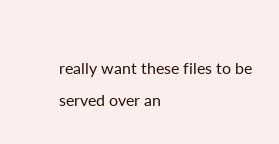really want these files to be served over an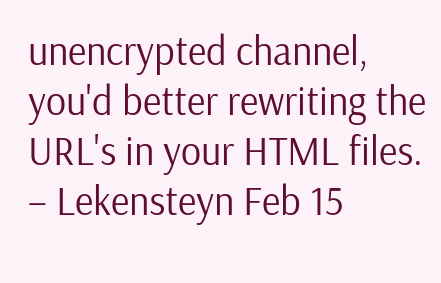unencrypted channel, you'd better rewriting the URL's in your HTML files. – Lekensteyn Feb 15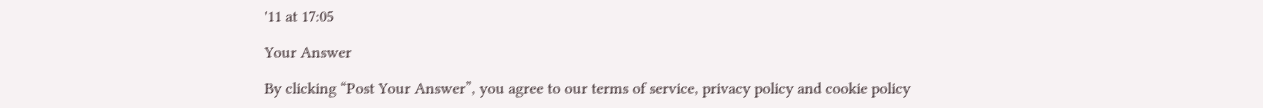'11 at 17:05

Your Answer

By clicking “Post Your Answer”, you agree to our terms of service, privacy policy and cookie policy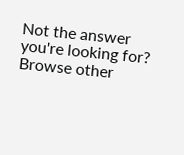Not the answer you're looking for? Browse other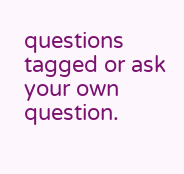questions tagged or ask your own question.